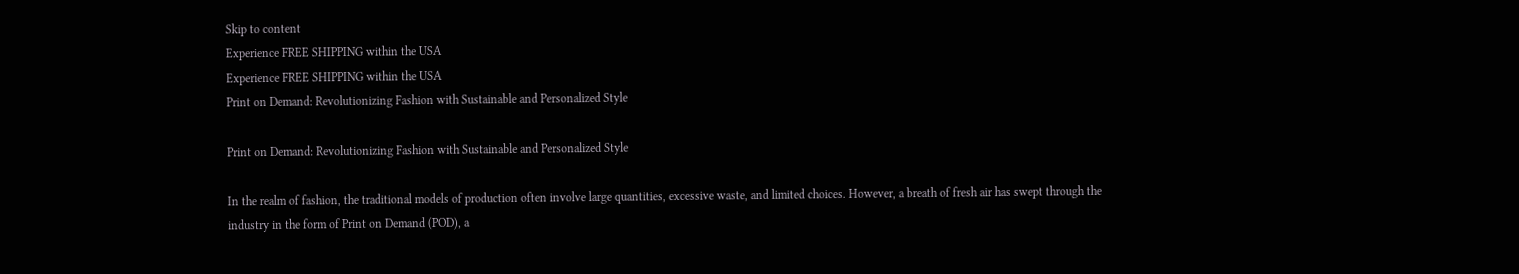Skip to content
Experience FREE SHIPPING within the USA
Experience FREE SHIPPING within the USA
Print on Demand: Revolutionizing Fashion with Sustainable and Personalized Style

Print on Demand: Revolutionizing Fashion with Sustainable and Personalized Style

In the realm of fashion, the traditional models of production often involve large quantities, excessive waste, and limited choices. However, a breath of fresh air has swept through the industry in the form of Print on Demand (POD), a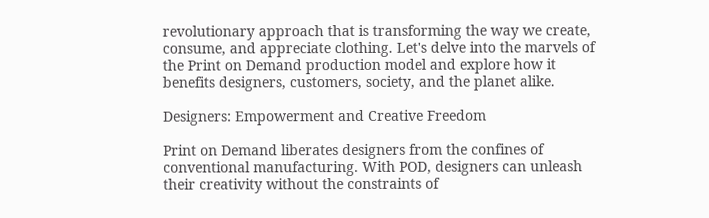revolutionary approach that is transforming the way we create, consume, and appreciate clothing. Let's delve into the marvels of the Print on Demand production model and explore how it benefits designers, customers, society, and the planet alike.

Designers: Empowerment and Creative Freedom

Print on Demand liberates designers from the confines of conventional manufacturing. With POD, designers can unleash their creativity without the constraints of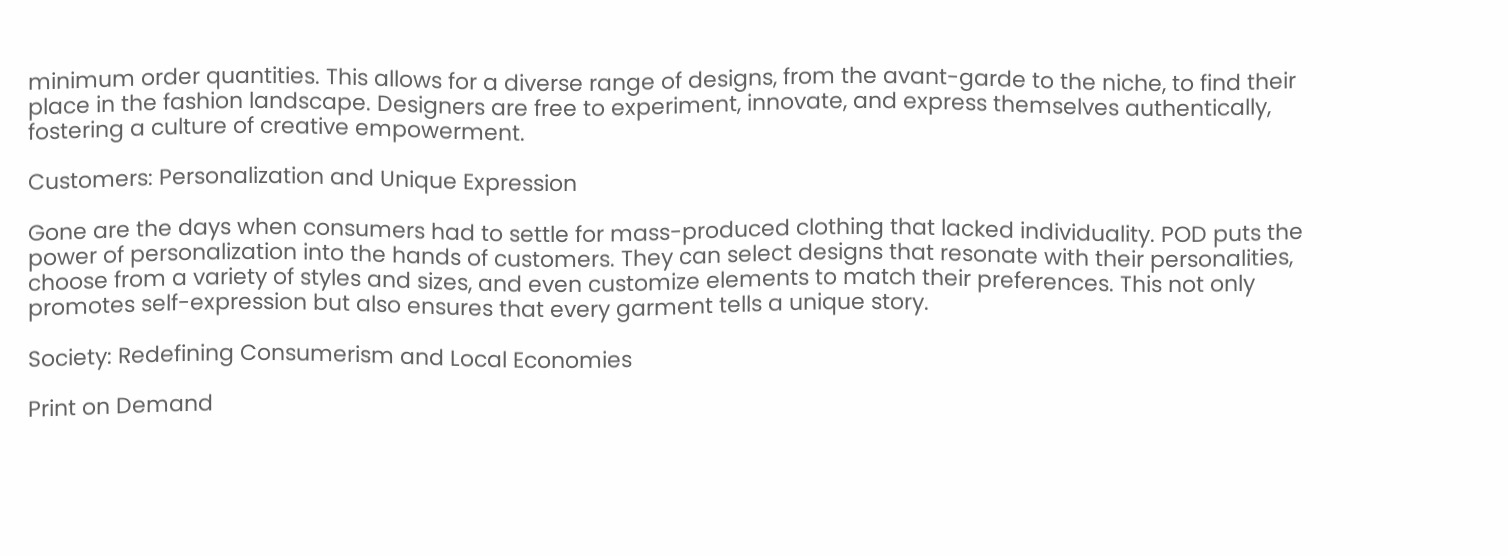minimum order quantities. This allows for a diverse range of designs, from the avant-garde to the niche, to find their place in the fashion landscape. Designers are free to experiment, innovate, and express themselves authentically, fostering a culture of creative empowerment.

Customers: Personalization and Unique Expression

Gone are the days when consumers had to settle for mass-produced clothing that lacked individuality. POD puts the power of personalization into the hands of customers. They can select designs that resonate with their personalities, choose from a variety of styles and sizes, and even customize elements to match their preferences. This not only promotes self-expression but also ensures that every garment tells a unique story.

Society: Redefining Consumerism and Local Economies

Print on Demand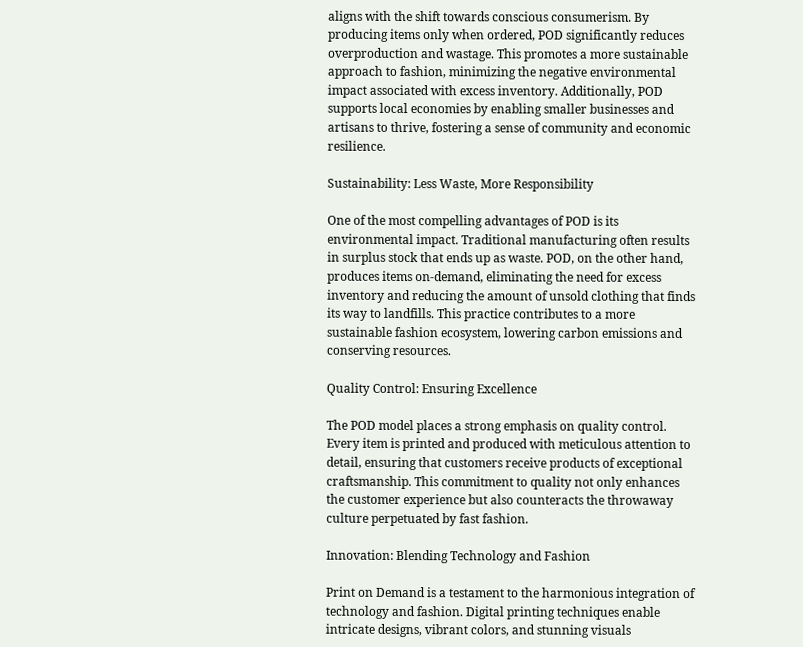aligns with the shift towards conscious consumerism. By producing items only when ordered, POD significantly reduces overproduction and wastage. This promotes a more sustainable approach to fashion, minimizing the negative environmental impact associated with excess inventory. Additionally, POD supports local economies by enabling smaller businesses and artisans to thrive, fostering a sense of community and economic resilience.

Sustainability: Less Waste, More Responsibility

One of the most compelling advantages of POD is its environmental impact. Traditional manufacturing often results in surplus stock that ends up as waste. POD, on the other hand, produces items on-demand, eliminating the need for excess inventory and reducing the amount of unsold clothing that finds its way to landfills. This practice contributes to a more sustainable fashion ecosystem, lowering carbon emissions and conserving resources.

Quality Control: Ensuring Excellence

The POD model places a strong emphasis on quality control. Every item is printed and produced with meticulous attention to detail, ensuring that customers receive products of exceptional craftsmanship. This commitment to quality not only enhances the customer experience but also counteracts the throwaway culture perpetuated by fast fashion.

Innovation: Blending Technology and Fashion

Print on Demand is a testament to the harmonious integration of technology and fashion. Digital printing techniques enable intricate designs, vibrant colors, and stunning visuals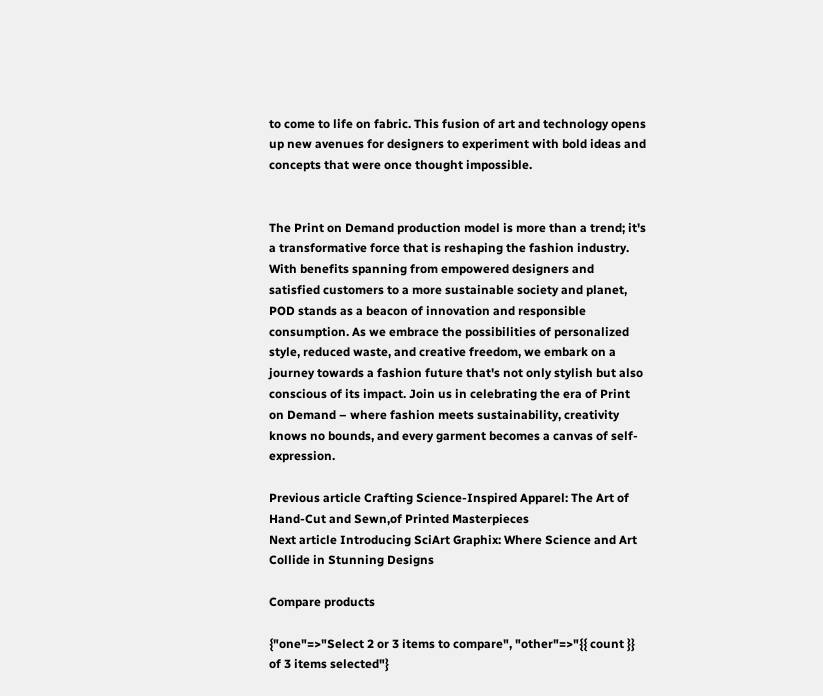to come to life on fabric. This fusion of art and technology opens up new avenues for designers to experiment with bold ideas and concepts that were once thought impossible.


The Print on Demand production model is more than a trend; it's a transformative force that is reshaping the fashion industry. With benefits spanning from empowered designers and satisfied customers to a more sustainable society and planet, POD stands as a beacon of innovation and responsible consumption. As we embrace the possibilities of personalized style, reduced waste, and creative freedom, we embark on a journey towards a fashion future that's not only stylish but also conscious of its impact. Join us in celebrating the era of Print on Demand – where fashion meets sustainability, creativity knows no bounds, and every garment becomes a canvas of self-expression.

Previous article Crafting Science-Inspired Apparel: The Art of Hand-Cut and Sewn,of Printed Masterpieces
Next article Introducing SciArt Graphix: Where Science and Art Collide in Stunning Designs

Compare products

{"one"=>"Select 2 or 3 items to compare", "other"=>"{{ count }} of 3 items selected"}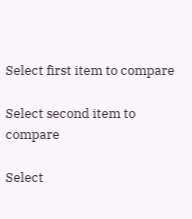Select first item to compare

Select second item to compare

Select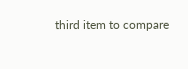third item to compare